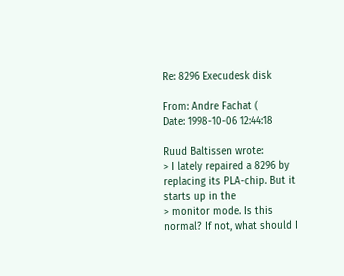Re: 8296 Execudesk disk

From: Andre Fachat (
Date: 1998-10-06 12:44:18

Ruud Baltissen wrote:
> I lately repaired a 8296 by replacing its PLA-chip. But it starts up in the
> monitor mode. Is this normal? If not, what should I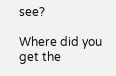see?

Where did you get the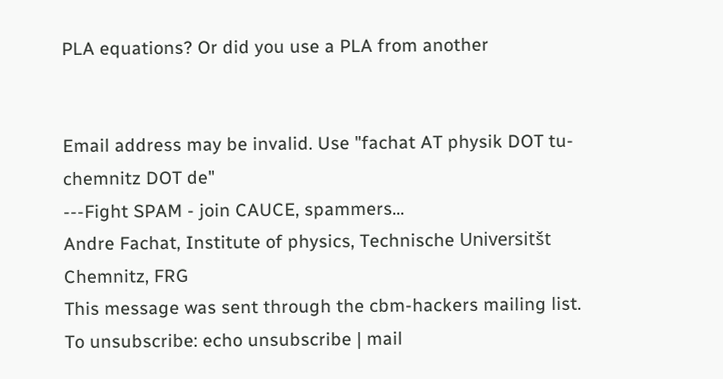PLA equations? Or did you use a PLA from another


Email address may be invalid. Use "fachat AT physik DOT tu-chemnitz DOT de"
---Fight SPAM - join CAUCE, spammers...
Andre Fachat, Institute of physics, Technische Universitšt Chemnitz, FRG
This message was sent through the cbm-hackers mailing list.
To unsubscribe: echo unsubscribe | mail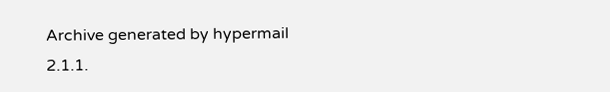Archive generated by hypermail 2.1.1.